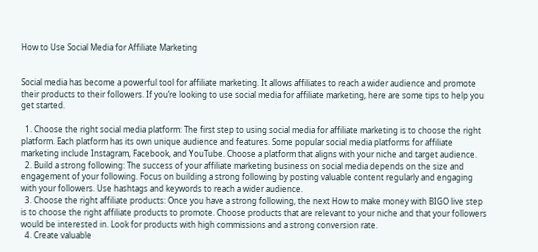How to Use Social Media for Affiliate Marketing


Social media has become a powerful tool for affiliate marketing. It allows affiliates to reach a wider audience and promote their products to their followers. If you’re looking to use social media for affiliate marketing, here are some tips to help you get started.

  1. Choose the right social media platform: The first step to using social media for affiliate marketing is to choose the right platform. Each platform has its own unique audience and features. Some popular social media platforms for affiliate marketing include Instagram, Facebook, and YouTube. Choose a platform that aligns with your niche and target audience.
  2. Build a strong following: The success of your affiliate marketing business on social media depends on the size and engagement of your following. Focus on building a strong following by posting valuable content regularly and engaging with your followers. Use hashtags and keywords to reach a wider audience.
  3. Choose the right affiliate products: Once you have a strong following, the next How to make money with BIGO live step is to choose the right affiliate products to promote. Choose products that are relevant to your niche and that your followers would be interested in. Look for products with high commissions and a strong conversion rate.
  4. Create valuable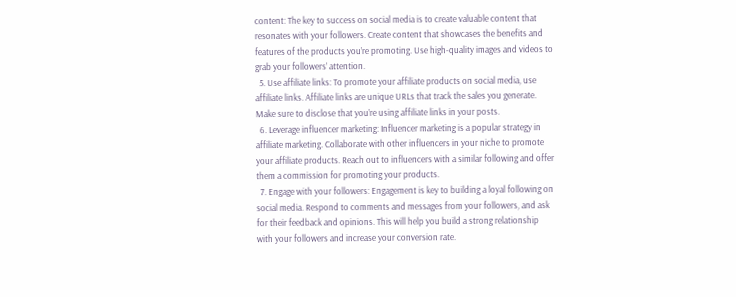content: The key to success on social media is to create valuable content that resonates with your followers. Create content that showcases the benefits and features of the products you’re promoting. Use high-quality images and videos to grab your followers’ attention.
  5. Use affiliate links: To promote your affiliate products on social media, use affiliate links. Affiliate links are unique URLs that track the sales you generate. Make sure to disclose that you’re using affiliate links in your posts.
  6. Leverage influencer marketing: Influencer marketing is a popular strategy in affiliate marketing. Collaborate with other influencers in your niche to promote your affiliate products. Reach out to influencers with a similar following and offer them a commission for promoting your products.
  7. Engage with your followers: Engagement is key to building a loyal following on social media. Respond to comments and messages from your followers, and ask for their feedback and opinions. This will help you build a strong relationship with your followers and increase your conversion rate.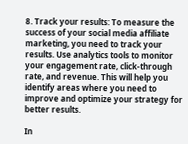8. Track your results: To measure the success of your social media affiliate marketing, you need to track your results. Use analytics tools to monitor your engagement rate, click-through rate, and revenue. This will help you identify areas where you need to improve and optimize your strategy for better results.

In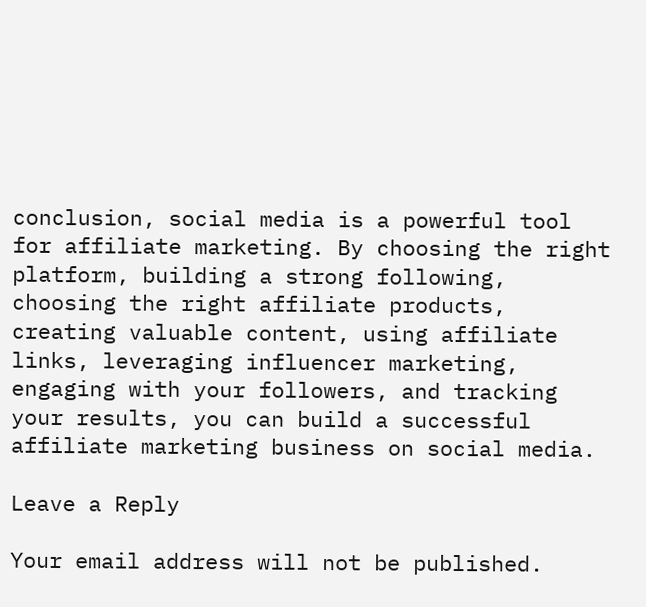conclusion, social media is a powerful tool for affiliate marketing. By choosing the right platform, building a strong following, choosing the right affiliate products, creating valuable content, using affiliate links, leveraging influencer marketing, engaging with your followers, and tracking your results, you can build a successful affiliate marketing business on social media.

Leave a Reply

Your email address will not be published.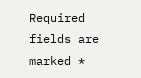Required fields are marked *